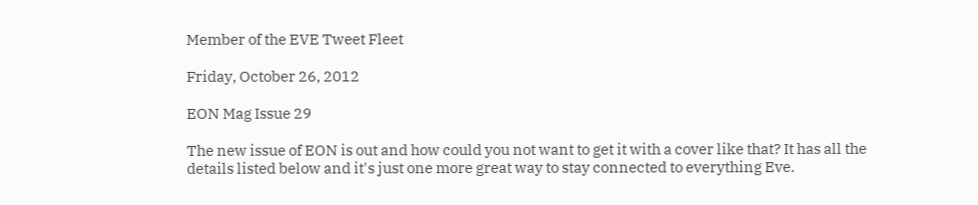Member of the EVE Tweet Fleet

Friday, October 26, 2012

EON Mag Issue 29

The new issue of EON is out and how could you not want to get it with a cover like that? It has all the details listed below and it's just one more great way to stay connected to everything Eve.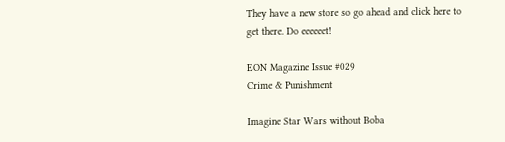They have a new store so go ahead and click here to get there. Do eeeeeet!

EON Magazine Issue #029
Crime & Punishment

Imagine Star Wars without Boba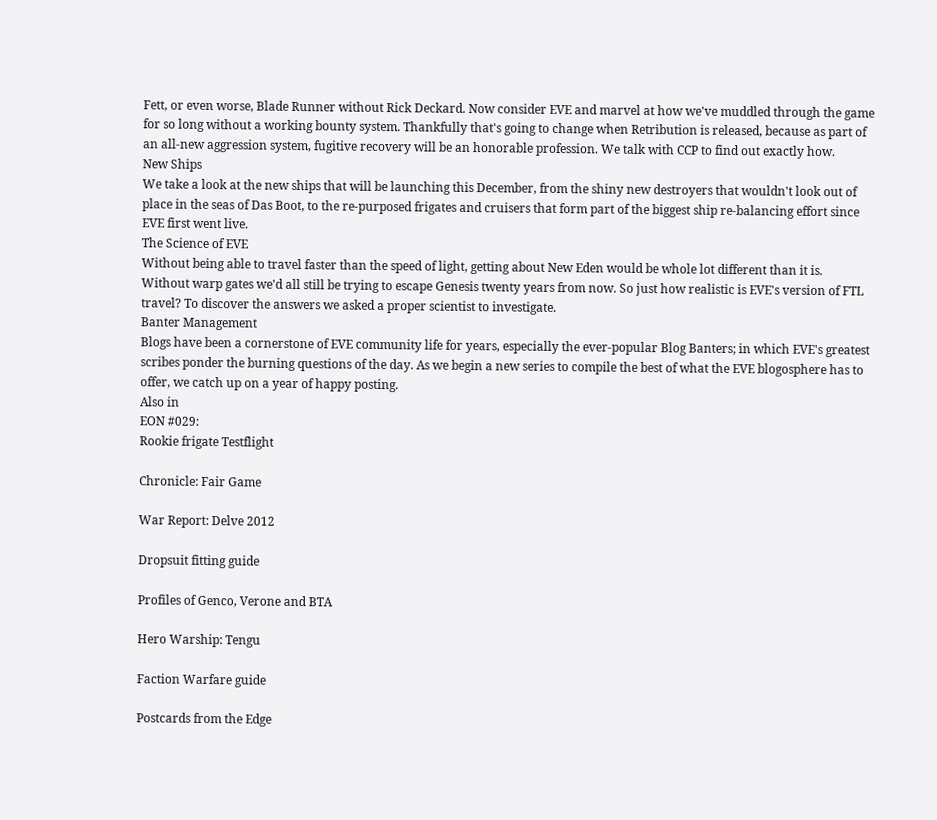Fett, or even worse, Blade Runner without Rick Deckard. Now consider EVE and marvel at how we've muddled through the game for so long without a working bounty system. Thankfully that's going to change when Retribution is released, because as part of an all-new aggression system, fugitive recovery will be an honorable profession. We talk with CCP to find out exactly how.
New Ships
We take a look at the new ships that will be launching this December, from the shiny new destroyers that wouldn't look out of place in the seas of Das Boot, to the re-purposed frigates and cruisers that form part of the biggest ship re-balancing effort since EVE first went live.
The Science of EVE
Without being able to travel faster than the speed of light, getting about New Eden would be whole lot different than it is. Without warp gates we'd all still be trying to escape Genesis twenty years from now. So just how realistic is EVE's version of FTL travel? To discover the answers we asked a proper scientist to investigate.
Banter Management
Blogs have been a cornerstone of EVE community life for years, especially the ever-popular Blog Banters; in which EVE's greatest scribes ponder the burning questions of the day. As we begin a new series to compile the best of what the EVE blogosphere has to offer, we catch up on a year of happy posting.
Also in
EON #029:
Rookie frigate Testflight

Chronicle: Fair Game

War Report: Delve 2012

Dropsuit fitting guide

Profiles of Genco, Verone and BTA

Hero Warship: Tengu

Faction Warfare guide

Postcards from the Edge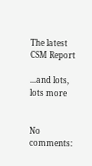The latest CSM Report

...and lots, lots more


No comments: